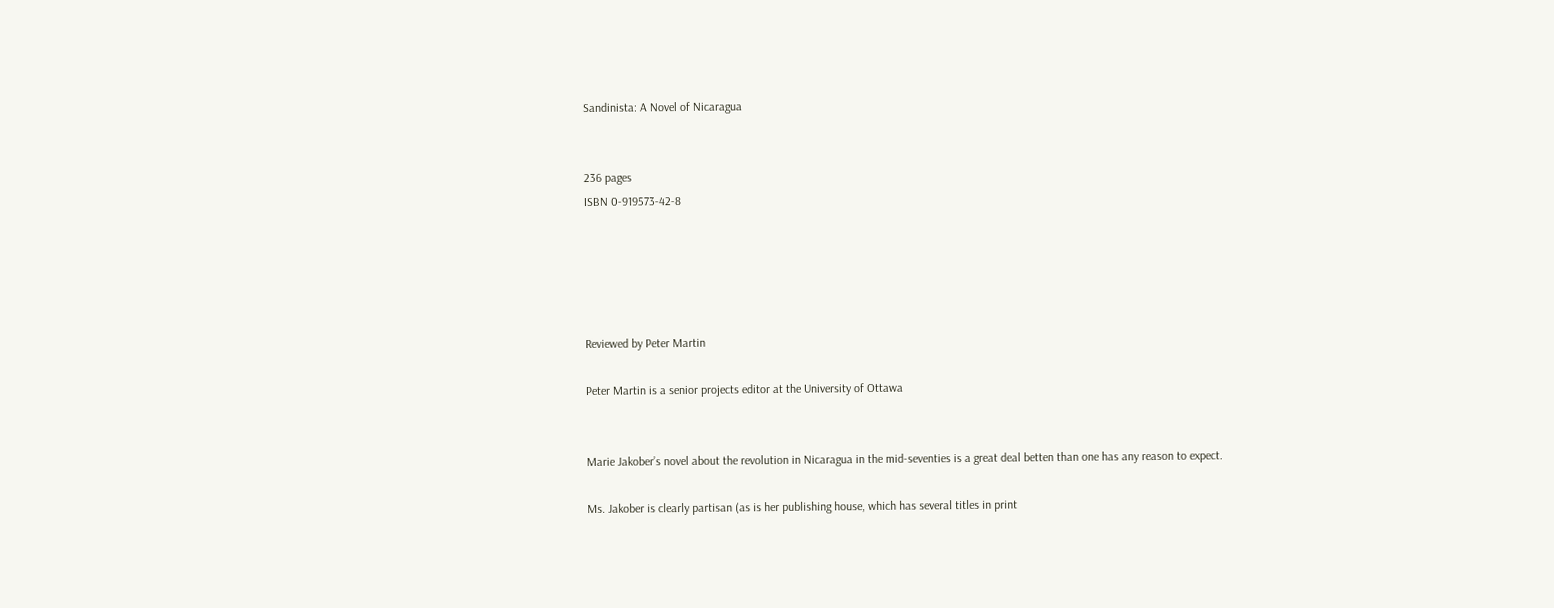Sandinista: A Novel of Nicaragua


236 pages
ISBN 0-919573-42-8





Reviewed by Peter Martin

Peter Martin is a senior projects editor at the University of Ottawa


Marie Jakober’s novel about the revolution in Nicaragua in the mid-seventies is a great deal betten than one has any reason to expect.

Ms. Jakober is clearly partisan (as is her publishing house, which has several titles in print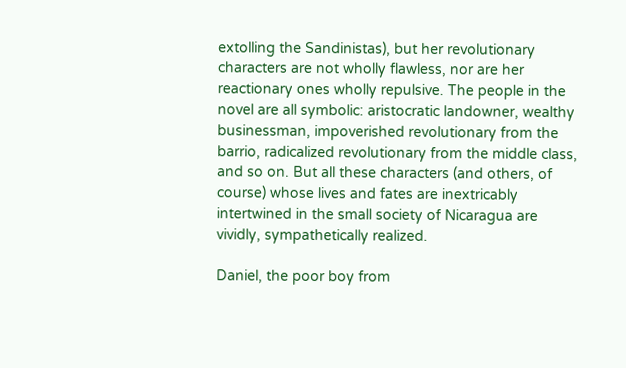extolling the Sandinistas), but her revolutionary characters are not wholly flawless, nor are her reactionary ones wholly repulsive. The people in the novel are all symbolic: aristocratic landowner, wealthy businessman, impoverished revolutionary from the barrio, radicalized revolutionary from the middle class, and so on. But all these characters (and others, of course) whose lives and fates are inextricably intertwined in the small society of Nicaragua are vividly, sympathetically realized.

Daniel, the poor boy from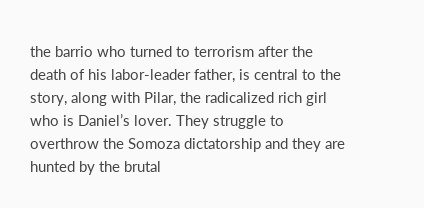the barrio who turned to terrorism after the death of his labor-leader father, is central to the story, along with Pilar, the radicalized rich girl who is Daniel’s lover. They struggle to overthrow the Somoza dictatorship and they are hunted by the brutal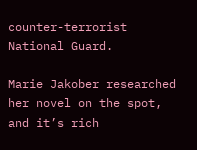counter-terrorist National Guard.

Marie Jakober researched her novel on the spot, and it’s rich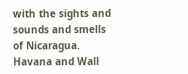with the sights and sounds and smells of Nicaragua. Havana and Wall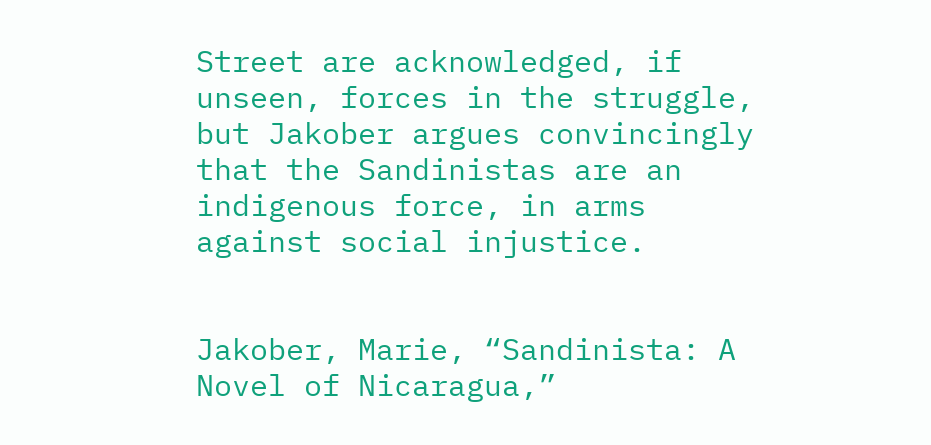Street are acknowledged, if unseen, forces in the struggle, but Jakober argues convincingly that the Sandinistas are an indigenous force, in arms against social injustice.


Jakober, Marie, “Sandinista: A Novel of Nicaragua,”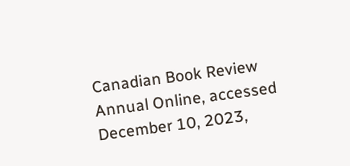Canadian Book Review Annual Online, accessed December 10, 2023,